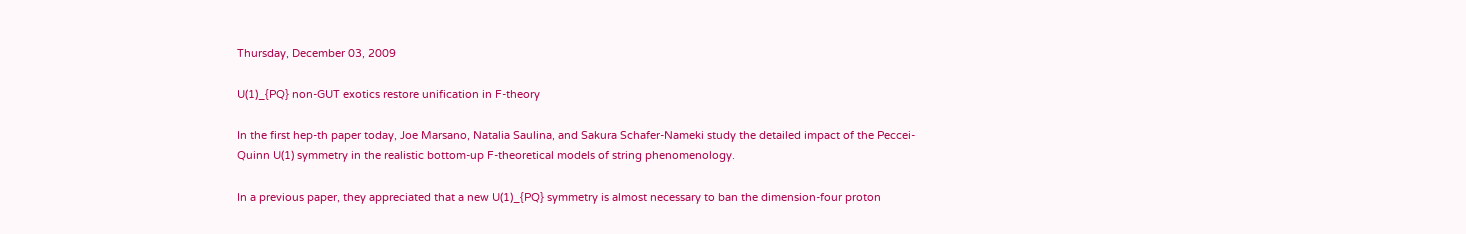Thursday, December 03, 2009

U(1)_{PQ} non-GUT exotics restore unification in F-theory

In the first hep-th paper today, Joe Marsano, Natalia Saulina, and Sakura Schafer-Nameki study the detailed impact of the Peccei-Quinn U(1) symmetry in the realistic bottom-up F-theoretical models of string phenomenology.

In a previous paper, they appreciated that a new U(1)_{PQ} symmetry is almost necessary to ban the dimension-four proton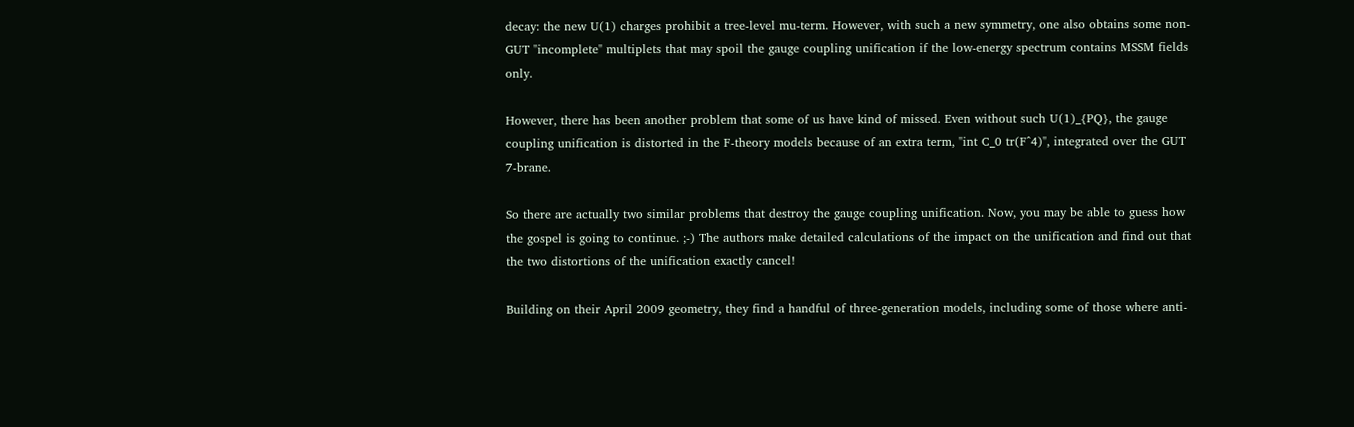decay: the new U(1) charges prohibit a tree-level mu-term. However, with such a new symmetry, one also obtains some non-GUT "incomplete" multiplets that may spoil the gauge coupling unification if the low-energy spectrum contains MSSM fields only.

However, there has been another problem that some of us have kind of missed. Even without such U(1)_{PQ}, the gauge coupling unification is distorted in the F-theory models because of an extra term, "int C_0 tr(F^4)", integrated over the GUT 7-brane.

So there are actually two similar problems that destroy the gauge coupling unification. Now, you may be able to guess how the gospel is going to continue. ;-) The authors make detailed calculations of the impact on the unification and find out that the two distortions of the unification exactly cancel!

Building on their April 2009 geometry, they find a handful of three-generation models, including some of those where anti-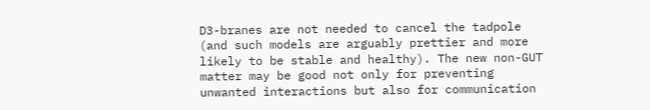D3-branes are not needed to cancel the tadpole (and such models are arguably prettier and more likely to be stable and healthy). The new non-GUT matter may be good not only for preventing unwanted interactions but also for communication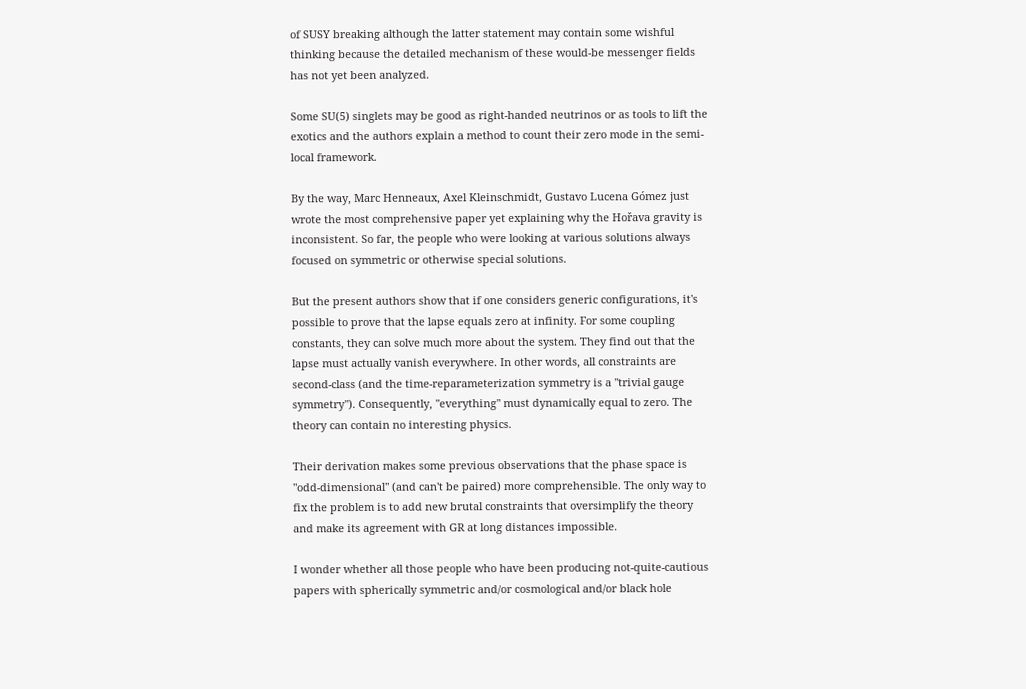of SUSY breaking although the latter statement may contain some wishful thinking because the detailed mechanism of these would-be messenger fields has not yet been analyzed.

Some SU(5) singlets may be good as right-handed neutrinos or as tools to lift the exotics and the authors explain a method to count their zero mode in the semi-local framework.

By the way, Marc Henneaux, Axel Kleinschmidt, Gustavo Lucena Gómez just wrote the most comprehensive paper yet explaining why the Hořava gravity is inconsistent. So far, the people who were looking at various solutions always focused on symmetric or otherwise special solutions.

But the present authors show that if one considers generic configurations, it's possible to prove that the lapse equals zero at infinity. For some coupling constants, they can solve much more about the system. They find out that the lapse must actually vanish everywhere. In other words, all constraints are second-class (and the time-reparameterization symmetry is a "trivial gauge symmetry"). Consequently, "everything" must dynamically equal to zero. The theory can contain no interesting physics.

Their derivation makes some previous observations that the phase space is "odd-dimensional" (and can't be paired) more comprehensible. The only way to fix the problem is to add new brutal constraints that oversimplify the theory and make its agreement with GR at long distances impossible.

I wonder whether all those people who have been producing not-quite-cautious papers with spherically symmetric and/or cosmological and/or black hole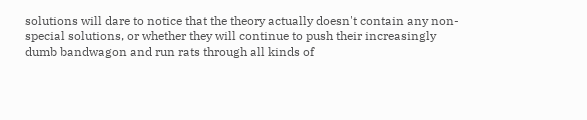solutions will dare to notice that the theory actually doesn't contain any non-special solutions, or whether they will continue to push their increasingly dumb bandwagon and run rats through all kinds of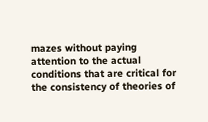mazes without paying attention to the actual conditions that are critical for the consistency of theories of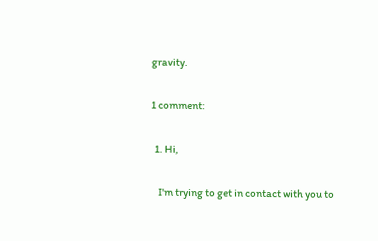gravity.

1 comment:

  1. Hi,

    I'm trying to get in contact with you to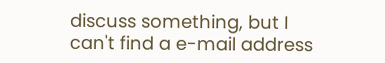discuss something, but I can't find a e-mail address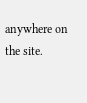anywhere on the site.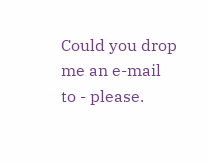Could you drop me an e-mail to - please.